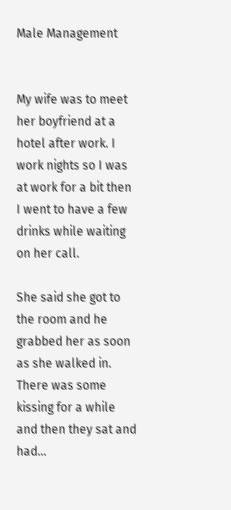Male Management


My wife was to meet her boyfriend at a hotel after work. I work nights so I was at work for a bit then I went to have a few drinks while waiting on her call.

She said she got to the room and he grabbed her as soon as she walked in. There was some kissing for a while and then they sat and had…